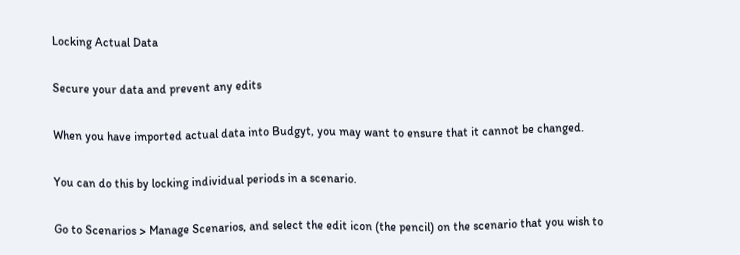Locking Actual Data

Secure your data and prevent any edits

When you have imported actual data into Budgyt, you may want to ensure that it cannot be changed.

You can do this by locking individual periods in a scenario.

Go to Scenarios > Manage Scenarios, and select the edit icon (the pencil) on the scenario that you wish to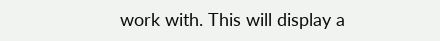work with. This will display a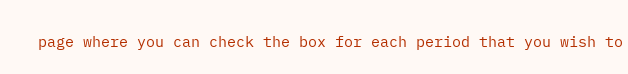page where you can check the box for each period that you wish to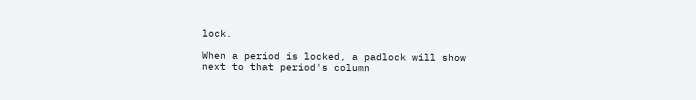lock.

When a period is locked, a padlock will show next to that period's column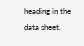heading in the data sheet.